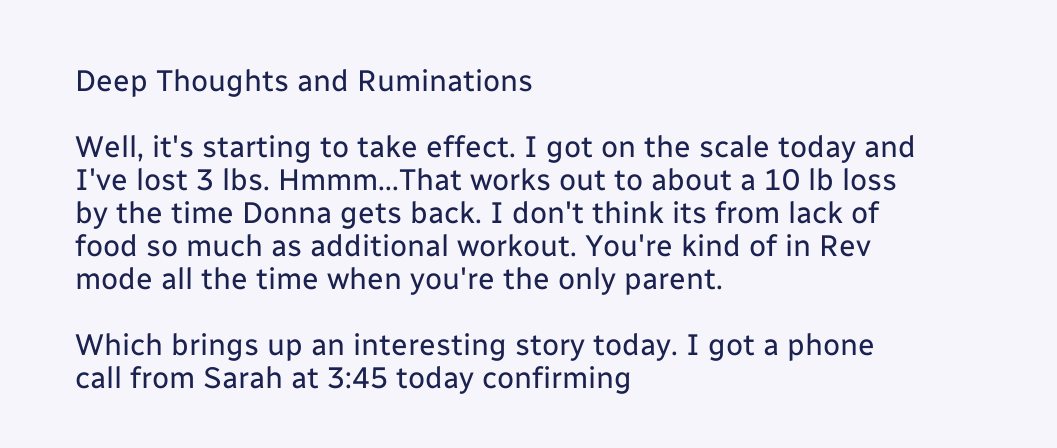Deep Thoughts and Ruminations

Well, it's starting to take effect. I got on the scale today and I've lost 3 lbs. Hmmm...That works out to about a 10 lb loss by the time Donna gets back. I don't think its from lack of food so much as additional workout. You're kind of in Rev mode all the time when you're the only parent.

Which brings up an interesting story today. I got a phone call from Sarah at 3:45 today confirming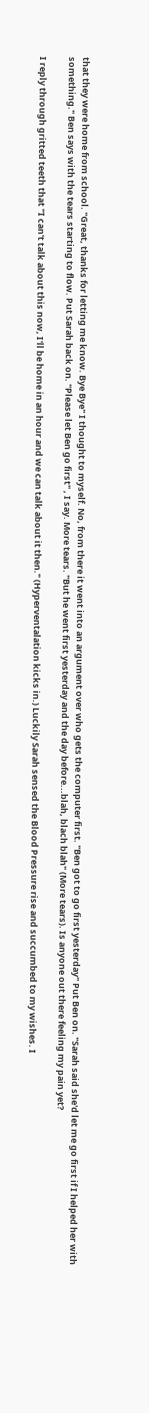that they were home from school. "Great, thanks for letting me know. Bye Bye" I thought to myself. No, from there it went into an argument over who gets the computer first. "Ben got to go first yesterday" Put Ben on. "Sarah said she'd let me go first if I helped her with something." Ben says with the tears starting to flow. Put Sarah back on. "Please let Ben go first" , I say. More tears. "But he went first yesterday and the day before...blah, blach blah" (More tears). Is anyone out there feeling my pain yet?

I reply through gritted teeth that "I can't talk about this now, I'll be home in an hour and we can talk about it then." (Hyperventalation kicks in.) Luckily Sarah sensed the Blood Pressure rise and succumbed to my wishes. I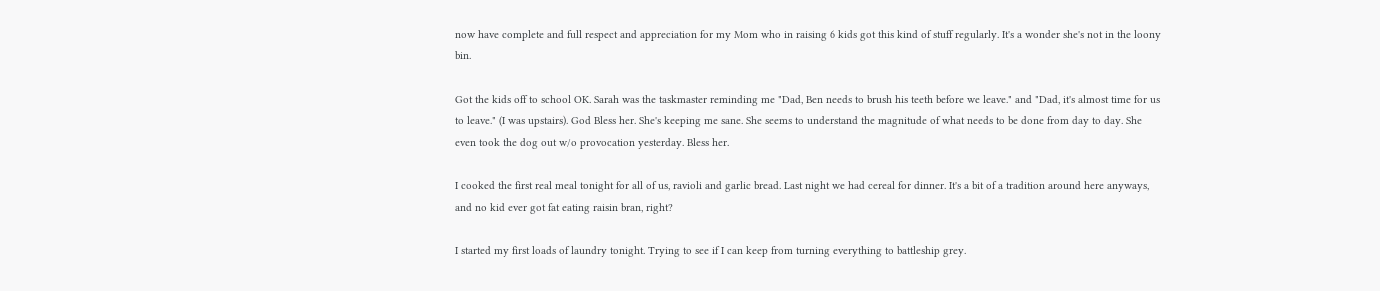now have complete and full respect and appreciation for my Mom who in raising 6 kids got this kind of stuff regularly. It's a wonder she's not in the loony bin.

Got the kids off to school OK. Sarah was the taskmaster reminding me "Dad, Ben needs to brush his teeth before we leave." and "Dad, it's almost time for us to leave." (I was upstairs). God Bless her. She's keeping me sane. She seems to understand the magnitude of what needs to be done from day to day. She even took the dog out w/o provocation yesterday. Bless her.

I cooked the first real meal tonight for all of us, ravioli and garlic bread. Last night we had cereal for dinner. It's a bit of a tradition around here anyways, and no kid ever got fat eating raisin bran, right?

I started my first loads of laundry tonight. Trying to see if I can keep from turning everything to battleship grey.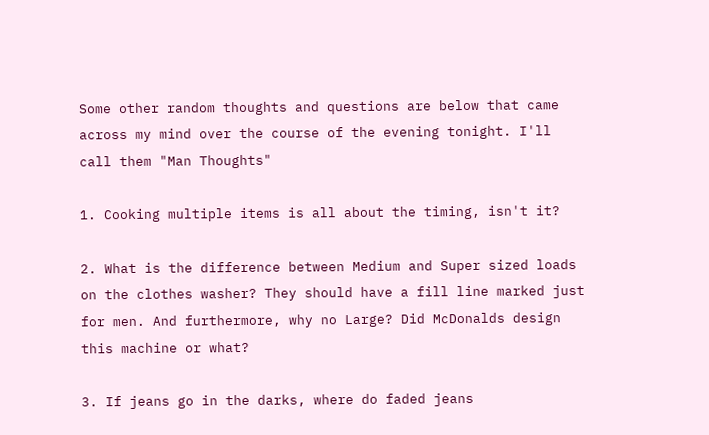Some other random thoughts and questions are below that came across my mind over the course of the evening tonight. I'll call them "Man Thoughts"

1. Cooking multiple items is all about the timing, isn't it?

2. What is the difference between Medium and Super sized loads on the clothes washer? They should have a fill line marked just for men. And furthermore, why no Large? Did McDonalds design this machine or what?

3. If jeans go in the darks, where do faded jeans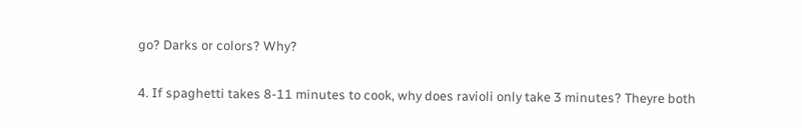go? Darks or colors? Why?

4. If spaghetti takes 8-11 minutes to cook, why does ravioli only take 3 minutes? Theyre both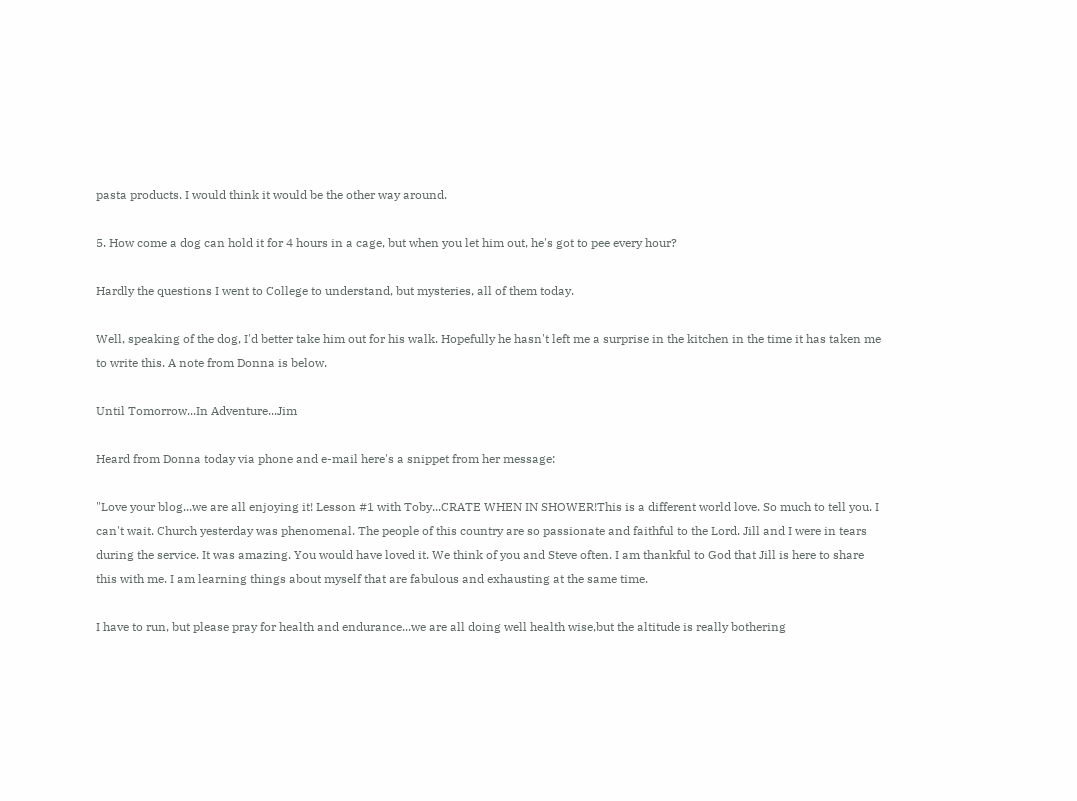pasta products. I would think it would be the other way around.

5. How come a dog can hold it for 4 hours in a cage, but when you let him out, he's got to pee every hour?

Hardly the questions I went to College to understand, but mysteries, all of them today.

Well, speaking of the dog, I'd better take him out for his walk. Hopefully he hasn't left me a surprise in the kitchen in the time it has taken me to write this. A note from Donna is below.

Until Tomorrow...In Adventure...Jim

Heard from Donna today via phone and e-mail here's a snippet from her message:

"Love your blog...we are all enjoying it! Lesson #1 with Toby...CRATE WHEN IN SHOWER!This is a different world love. So much to tell you. I can't wait. Church yesterday was phenomenal. The people of this country are so passionate and faithful to the Lord. Jill and I were in tears during the service. It was amazing. You would have loved it. We think of you and Steve often. I am thankful to God that Jill is here to share this with me. I am learning things about myself that are fabulous and exhausting at the same time.

I have to run, but please pray for health and endurance...we are all doing well health wise,but the altitude is really bothering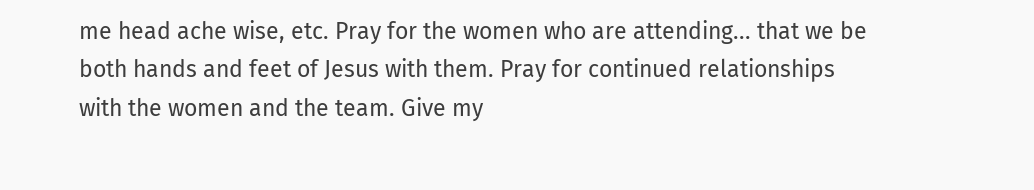me head ache wise, etc. Pray for the women who are attending... that we be both hands and feet of Jesus with them. Pray for continued relationships with the women and the team. Give my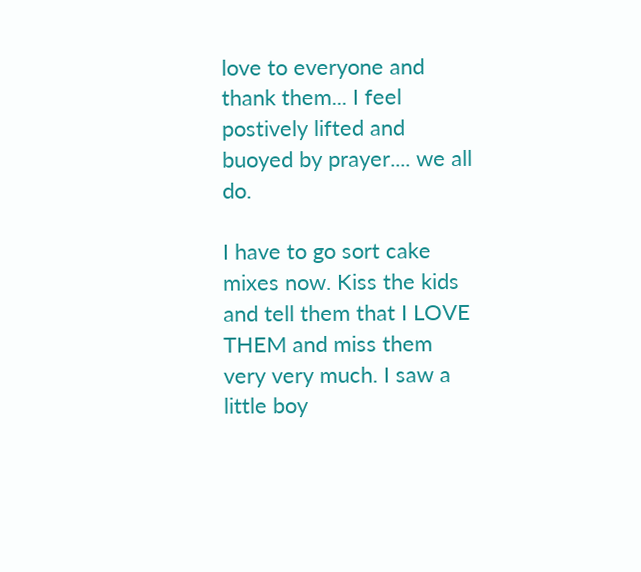love to everyone and thank them... I feel postively lifted and buoyed by prayer.... we all do.

I have to go sort cake mixes now. Kiss the kids and tell them that I LOVE THEM and miss them very very much. I saw a little boy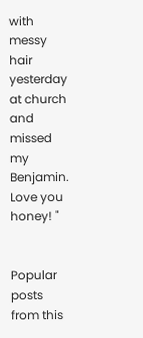with messy hair yesterday at church and missed my Benjamin. Love you honey! "


Popular posts from this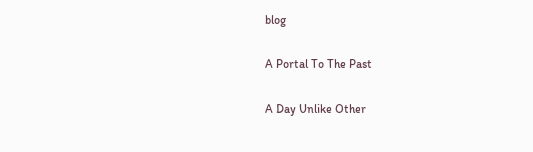blog

A Portal To The Past

A Day Unlike Other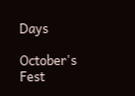Days

October's Fest